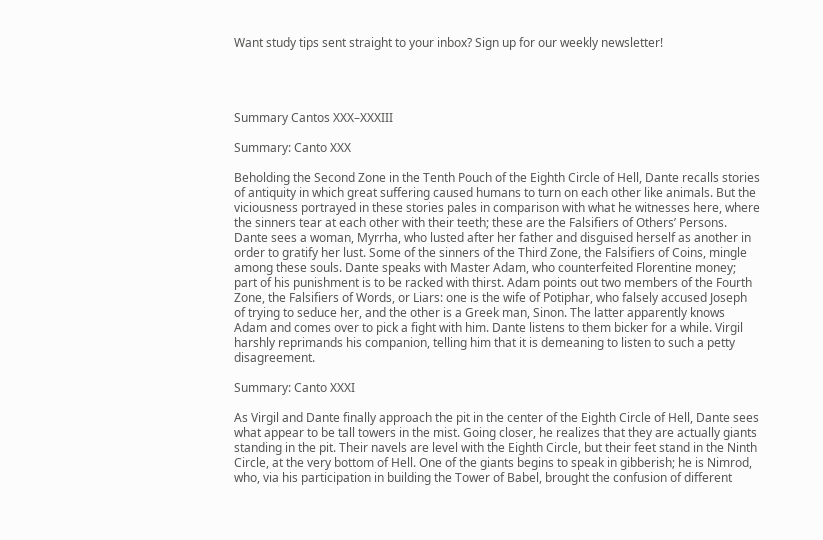Want study tips sent straight to your inbox? Sign up for our weekly newsletter!




Summary Cantos XXX–XXXIII

Summary: Canto XXX

Beholding the Second Zone in the Tenth Pouch of the Eighth Circle of Hell, Dante recalls stories of antiquity in which great suffering caused humans to turn on each other like animals. But the viciousness portrayed in these stories pales in comparison with what he witnesses here, where the sinners tear at each other with their teeth; these are the Falsifiers of Others’ Persons. Dante sees a woman, Myrrha, who lusted after her father and disguised herself as another in order to gratify her lust. Some of the sinners of the Third Zone, the Falsifiers of Coins, mingle among these souls. Dante speaks with Master Adam, who counterfeited Florentine money; part of his punishment is to be racked with thirst. Adam points out two members of the Fourth Zone, the Falsifiers of Words, or Liars: one is the wife of Potiphar, who falsely accused Joseph of trying to seduce her, and the other is a Greek man, Sinon. The latter apparently knows Adam and comes over to pick a fight with him. Dante listens to them bicker for a while. Virgil harshly reprimands his companion, telling him that it is demeaning to listen to such a petty disagreement.

Summary: Canto XXXI

As Virgil and Dante finally approach the pit in the center of the Eighth Circle of Hell, Dante sees what appear to be tall towers in the mist. Going closer, he realizes that they are actually giants standing in the pit. Their navels are level with the Eighth Circle, but their feet stand in the Ninth Circle, at the very bottom of Hell. One of the giants begins to speak in gibberish; he is Nimrod, who, via his participation in building the Tower of Babel, brought the confusion of different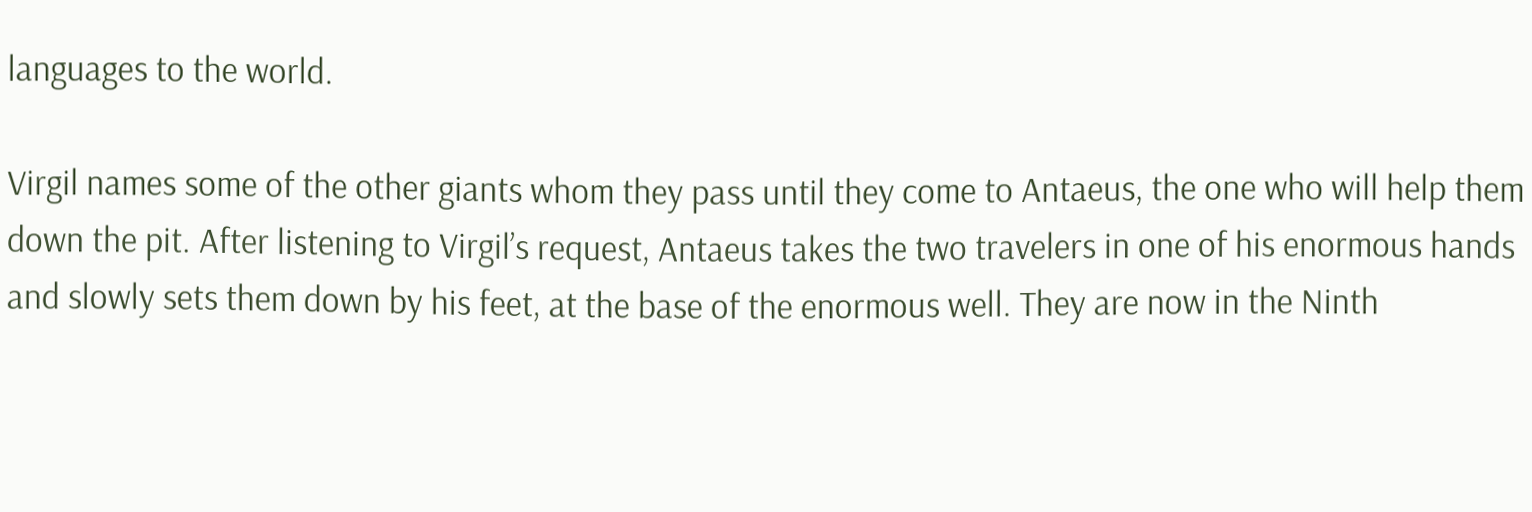languages to the world.

Virgil names some of the other giants whom they pass until they come to Antaeus, the one who will help them down the pit. After listening to Virgil’s request, Antaeus takes the two travelers in one of his enormous hands and slowly sets them down by his feet, at the base of the enormous well. They are now in the Ninth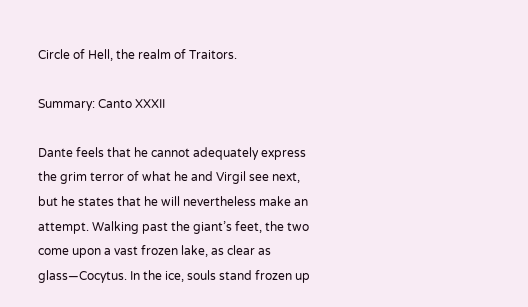Circle of Hell, the realm of Traitors.

Summary: Canto XXXII

Dante feels that he cannot adequately express the grim terror of what he and Virgil see next, but he states that he will nevertheless make an attempt. Walking past the giant’s feet, the two come upon a vast frozen lake, as clear as glass—Cocytus. In the ice, souls stand frozen up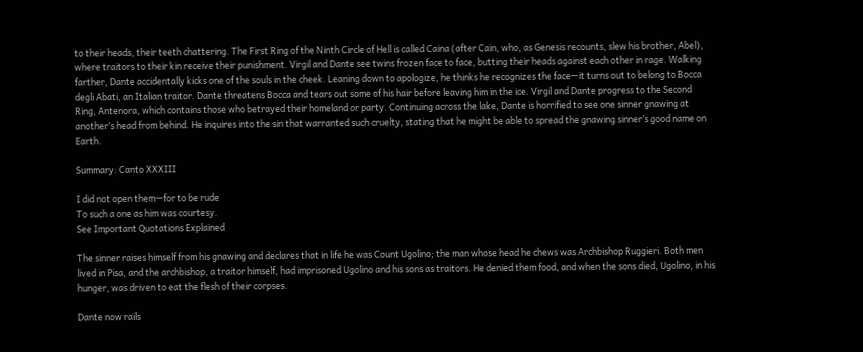to their heads, their teeth chattering. The First Ring of the Ninth Circle of Hell is called Caina (after Cain, who, as Genesis recounts, slew his brother, Abel), where traitors to their kin receive their punishment. Virgil and Dante see twins frozen face to face, butting their heads against each other in rage. Walking farther, Dante accidentally kicks one of the souls in the cheek. Leaning down to apologize, he thinks he recognizes the face—it turns out to belong to Bocca degli Abati, an Italian traitor. Dante threatens Bocca and tears out some of his hair before leaving him in the ice. Virgil and Dante progress to the Second Ring, Antenora, which contains those who betrayed their homeland or party. Continuing across the lake, Dante is horrified to see one sinner gnawing at another’s head from behind. He inquires into the sin that warranted such cruelty, stating that he might be able to spread the gnawing sinner’s good name on Earth.

Summary: Canto XXXIII

I did not open them—for to be rude
To such a one as him was courtesy.
See Important Quotations Explained

The sinner raises himself from his gnawing and declares that in life he was Count Ugolino; the man whose head he chews was Archbishop Ruggieri. Both men lived in Pisa, and the archbishop, a traitor himself, had imprisoned Ugolino and his sons as traitors. He denied them food, and when the sons died, Ugolino, in his hunger, was driven to eat the flesh of their corpses.

Dante now rails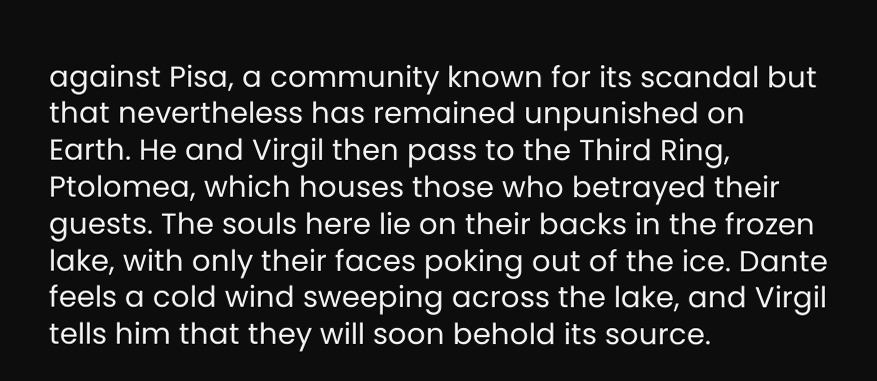against Pisa, a community known for its scandal but that nevertheless has remained unpunished on Earth. He and Virgil then pass to the Third Ring, Ptolomea, which houses those who betrayed their guests. The souls here lie on their backs in the frozen lake, with only their faces poking out of the ice. Dante feels a cold wind sweeping across the lake, and Virgil tells him that they will soon behold its source.